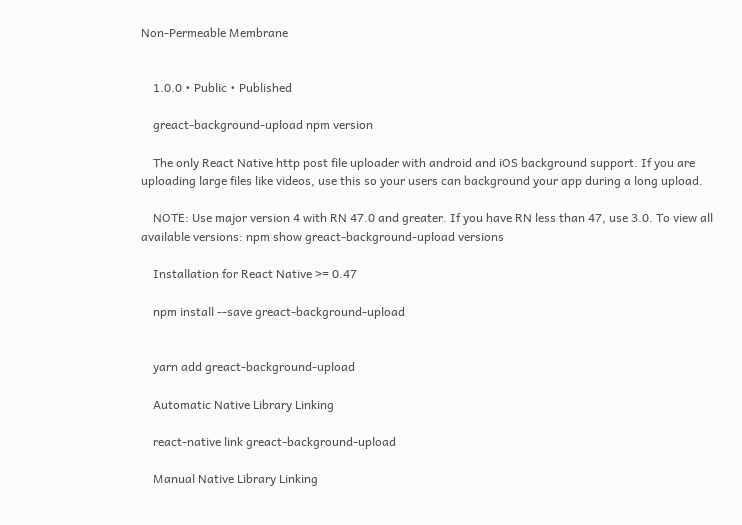Non-Permeable Membrane


    1.0.0 • Public • Published

    greact-background-upload npm version

    The only React Native http post file uploader with android and iOS background support. If you are uploading large files like videos, use this so your users can background your app during a long upload.

    NOTE: Use major version 4 with RN 47.0 and greater. If you have RN less than 47, use 3.0. To view all available versions: npm show greact-background-upload versions

    Installation for React Native >= 0.47

    npm install --save greact-background-upload


    yarn add greact-background-upload

    Automatic Native Library Linking

    react-native link greact-background-upload

    Manual Native Library Linking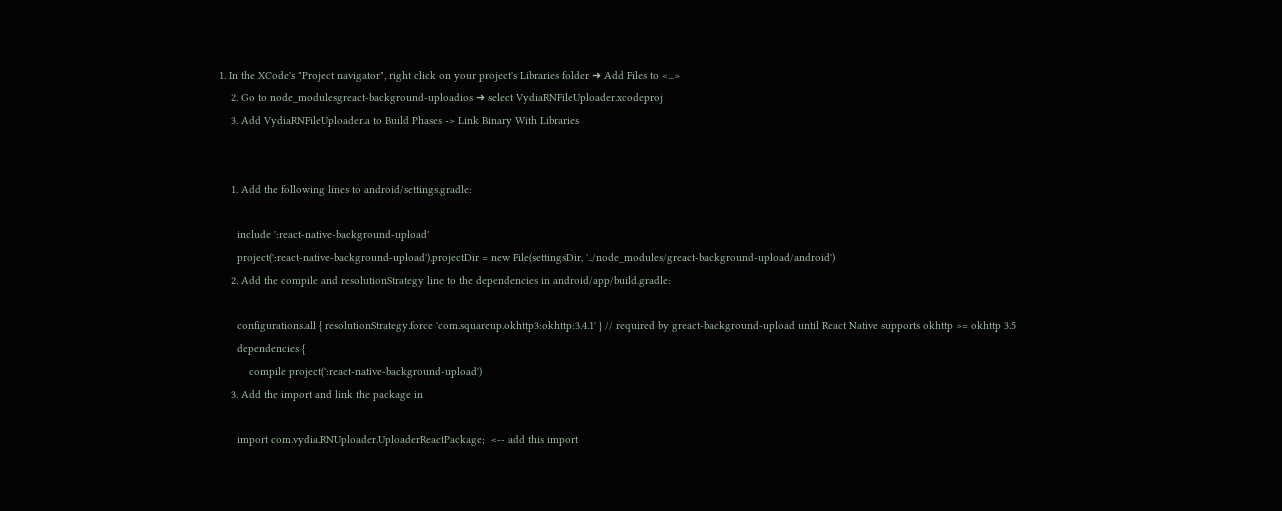1. In the XCode's "Project navigator", right click on your project's Libraries folder ➜ Add Files to <...>
    2. Go to node_modulesgreact-background-uploadios ➜ select VydiaRNFileUploader.xcodeproj
    3. Add VydiaRNFileUploader.a to Build Phases -> Link Binary With Libraries


    1. Add the following lines to android/settings.gradle:

      include ':react-native-background-upload'
      project(':react-native-background-upload').projectDir = new File(settingsDir, '../node_modules/greact-background-upload/android')
    2. Add the compile and resolutionStrategy line to the dependencies in android/app/build.gradle:

      configurations.all { resolutionStrategy.force 'com.squareup.okhttp3:okhttp:3.4.1' } // required by greact-background-upload until React Native supports okhttp >= okhttp 3.5
      dependencies {
          compile project(':react-native-background-upload')
    3. Add the import and link the package in

      import com.vydia.RNUploader.UploaderReactPackage;  <-- add this import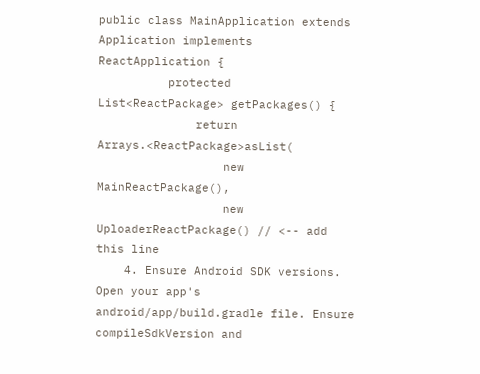public class MainApplication extends Application implements ReactApplication {
          protected List<ReactPackage> getPackages() {
              return Arrays.<ReactPackage>asList(
                  new MainReactPackage(),
                  new UploaderReactPackage() // <-- add this line
    4. Ensure Android SDK versions. Open your app's android/app/build.gradle file. Ensure compileSdkVersion and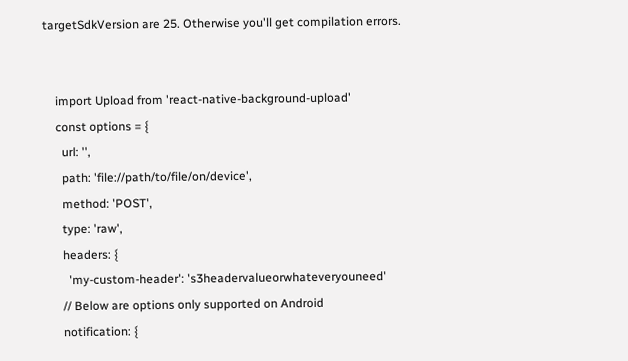targetSdkVersion are 25. Otherwise you'll get compilation errors.


    import Upload from 'react-native-background-upload'
    const options = {
      url: '',
      path: 'file://path/to/file/on/device',
      method: 'POST',
      type: 'raw',
      headers: {
        'my-custom-header': 's3headervalueorwhateveryouneed'
      // Below are options only supported on Android
      notification: {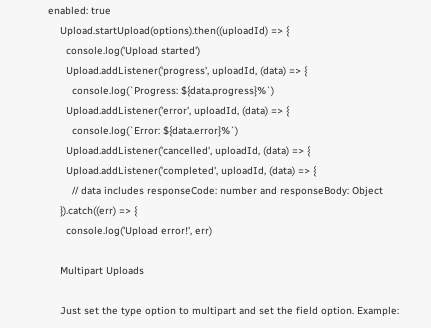enabled: true
    Upload.startUpload(options).then((uploadId) => {
      console.log('Upload started')
      Upload.addListener('progress', uploadId, (data) => {
        console.log(`Progress: ${data.progress}%`)
      Upload.addListener('error', uploadId, (data) => {
        console.log(`Error: ${data.error}%`)
      Upload.addListener('cancelled', uploadId, (data) => {
      Upload.addListener('completed', uploadId, (data) => {
        // data includes responseCode: number and responseBody: Object
    }).catch((err) => {
      console.log('Upload error!', err)

    Multipart Uploads

    Just set the type option to multipart and set the field option. Example: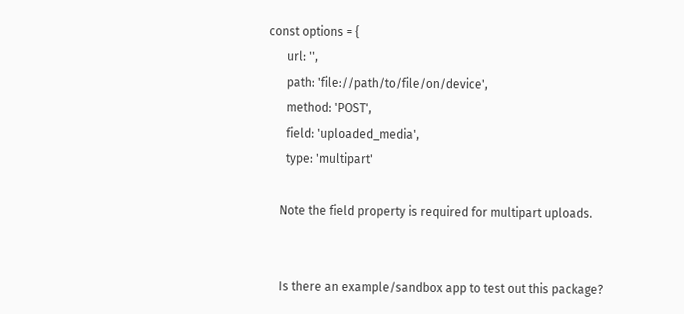const options = {
      url: '',
      path: 'file://path/to/file/on/device',
      method: 'POST',
      field: 'uploaded_media',
      type: 'multipart'

    Note the field property is required for multipart uploads.


    Is there an example/sandbox app to test out this package?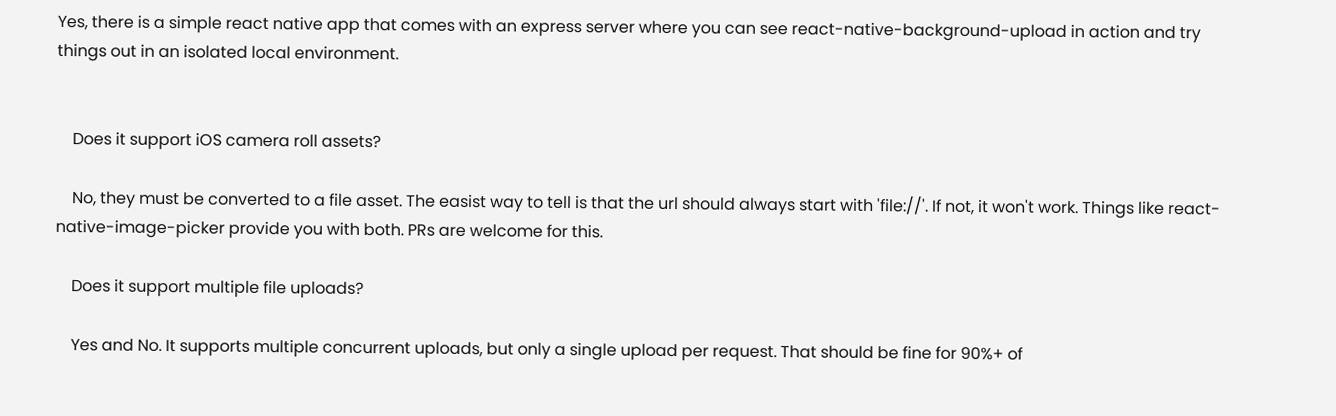Yes, there is a simple react native app that comes with an express server where you can see react-native-background-upload in action and try things out in an isolated local environment.


    Does it support iOS camera roll assets?

    No, they must be converted to a file asset. The easist way to tell is that the url should always start with 'file://'. If not, it won't work. Things like react-native-image-picker provide you with both. PRs are welcome for this.

    Does it support multiple file uploads?

    Yes and No. It supports multiple concurrent uploads, but only a single upload per request. That should be fine for 90%+ of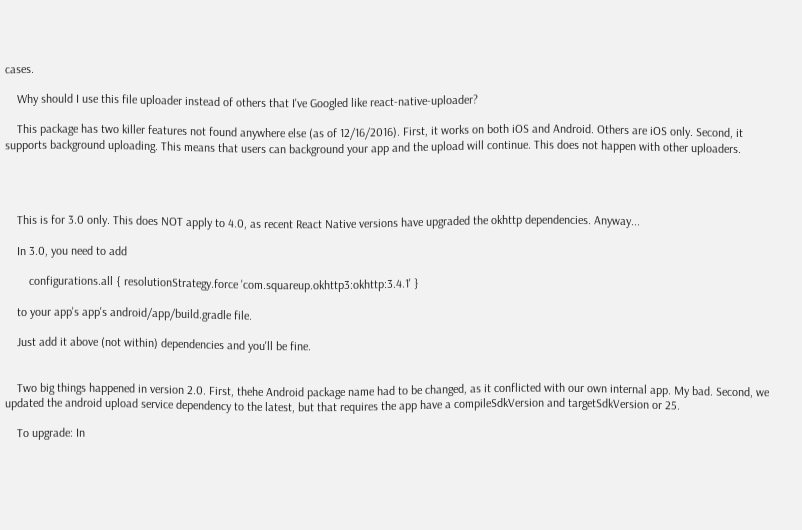cases.

    Why should I use this file uploader instead of others that I've Googled like react-native-uploader?

    This package has two killer features not found anywhere else (as of 12/16/2016). First, it works on both iOS and Android. Others are iOS only. Second, it supports background uploading. This means that users can background your app and the upload will continue. This does not happen with other uploaders.




    This is for 3.0 only. This does NOT apply to 4.0, as recent React Native versions have upgraded the okhttp dependencies. Anyway...

    In 3.0, you need to add

        configurations.all { resolutionStrategy.force 'com.squareup.okhttp3:okhttp:3.4.1' }

    to your app's app's android/app/build.gradle file.

    Just add it above (not within) dependencies and you'll be fine.


    Two big things happened in version 2.0. First, thehe Android package name had to be changed, as it conflicted with our own internal app. My bad. Second, we updated the android upload service dependency to the latest, but that requires the app have a compileSdkVersion and targetSdkVersion or 25.

    To upgrade: In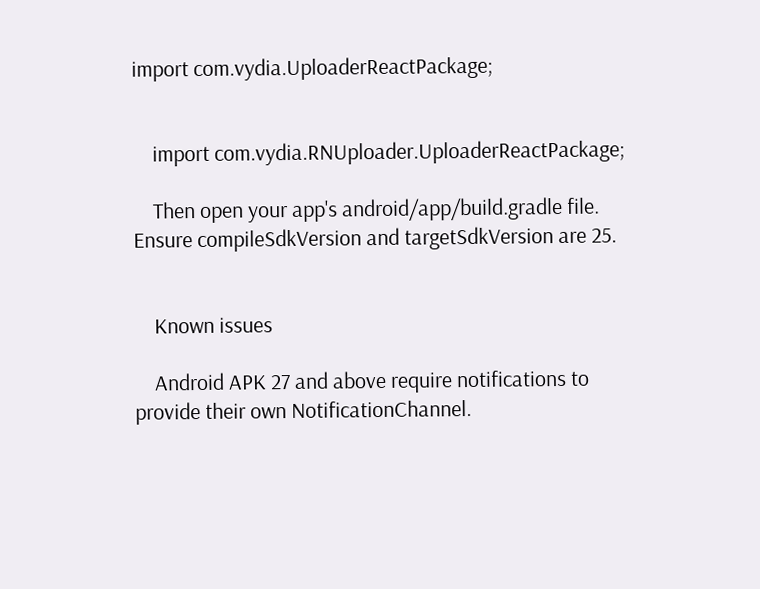import com.vydia.UploaderReactPackage;


    import com.vydia.RNUploader.UploaderReactPackage;

    Then open your app's android/app/build.gradle file. Ensure compileSdkVersion and targetSdkVersion are 25.


    Known issues

    Android APK 27 and above require notifications to provide their own NotificationChannel.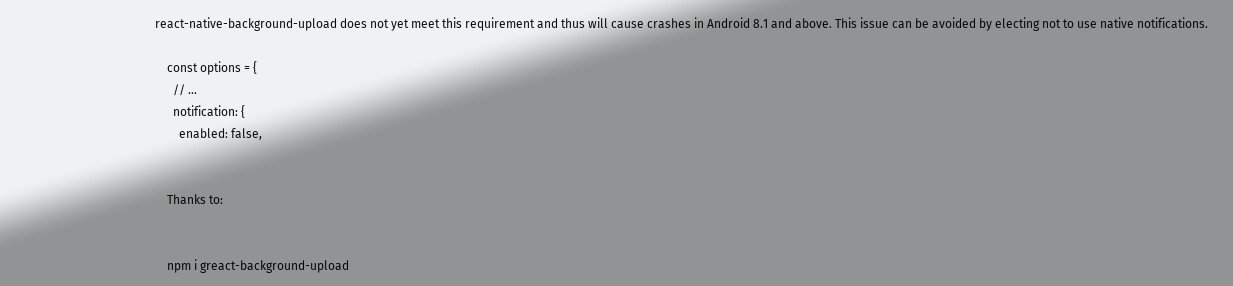react-native-background-upload does not yet meet this requirement and thus will cause crashes in Android 8.1 and above. This issue can be avoided by electing not to use native notifications.

    const options = {
      // ...
      notification: {
        enabled: false,


    Thanks to:


    npm i greact-background-upload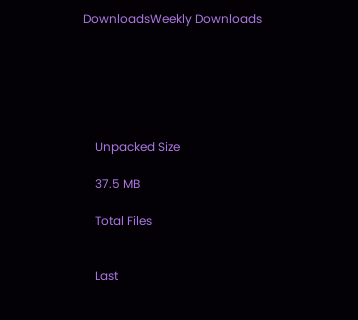DownloadsWeekly Downloads






    Unpacked Size

    37.5 MB

    Total Files


    Last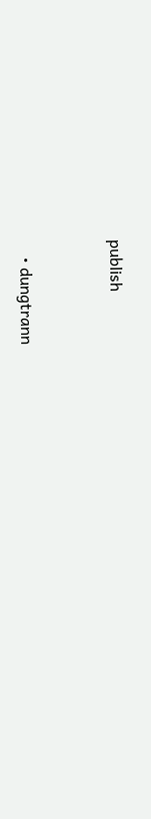publish


    • dungtrann